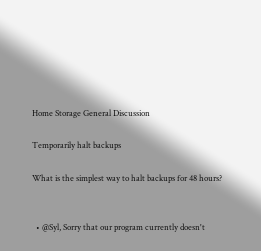Home Storage General Discussion

Temporarily halt backups

What is the simplest way to halt backups for 48 hours?


  • @Syl, Sorry that our program currently doesn't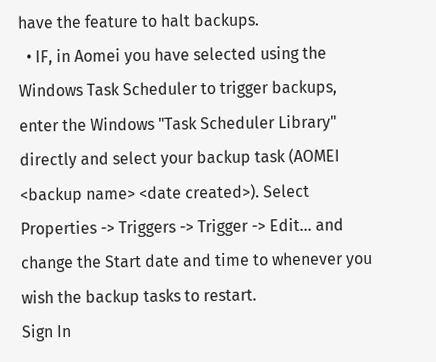have the feature to halt backups.
  • IF, in Aomei you have selected using the Windows Task Scheduler to trigger backups, enter the Windows "Task Scheduler Library" directly and select your backup task (AOMEI <backup name> <date created>). Select Properties -> Triggers -> Trigger -> Edit... and change the Start date and time to whenever you wish the backup tasks to restart.
Sign In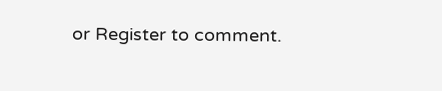or Register to comment.